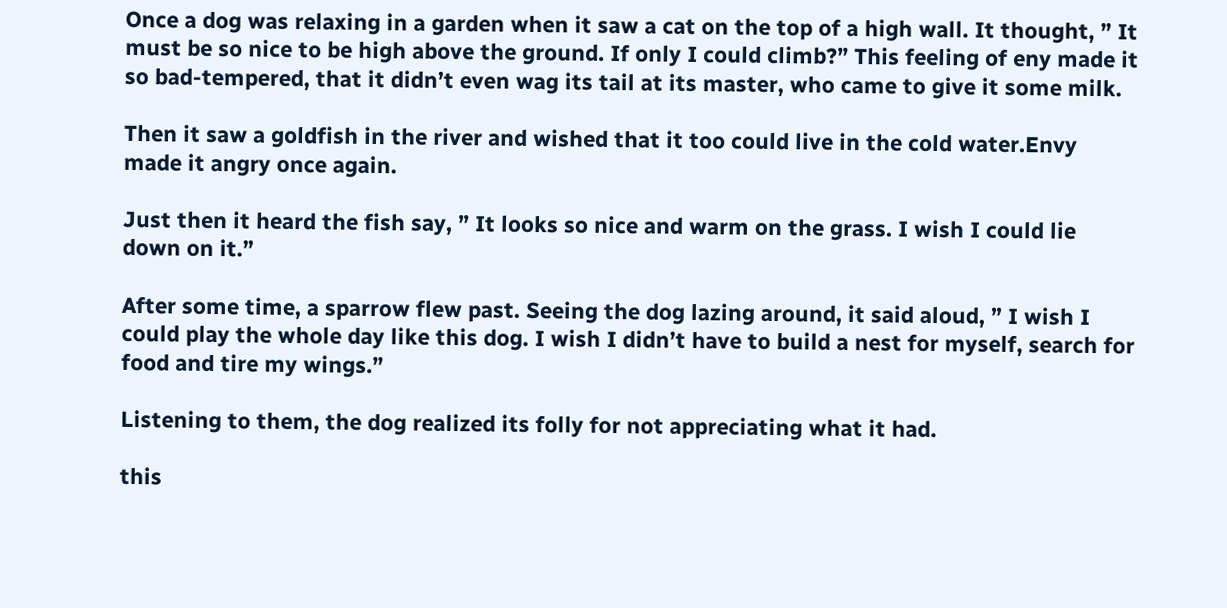Once a dog was relaxing in a garden when it saw a cat on the top of a high wall. It thought, ” It must be so nice to be high above the ground. If only I could climb?” This feeling of eny made it so bad-tempered, that it didn’t even wag its tail at its master, who came to give it some milk.

Then it saw a goldfish in the river and wished that it too could live in the cold water.Envy made it angry once again.

Just then it heard the fish say, ” It looks so nice and warm on the grass. I wish I could lie down on it.”

After some time, a sparrow flew past. Seeing the dog lazing around, it said aloud, ” I wish I could play the whole day like this dog. I wish I didn’t have to build a nest for myself, search for food and tire my wings.”

Listening to them, the dog realized its folly for not appreciating what it had.

this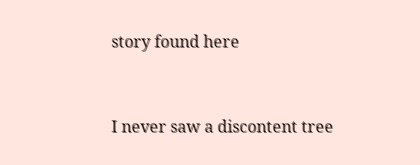story found here


I never saw a discontent tree